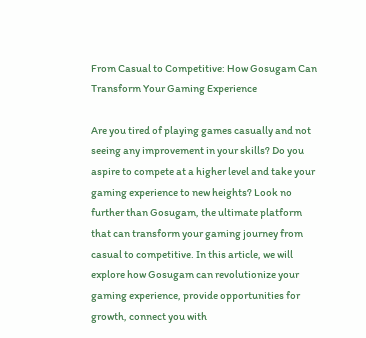From Casual to Competitive: How Gosugam Can Transform Your Gaming Experience

Are you tired of playing games casually and not seeing any improvement in your skills? Do you aspire to compete at a higher level and take your gaming experience to new heights? Look no further than Gosugam, the ultimate platform that can transform your gaming journey from casual to competitive. In this article, we will explore how Gosugam can revolutionize your gaming experience, provide opportunities for growth, connect you with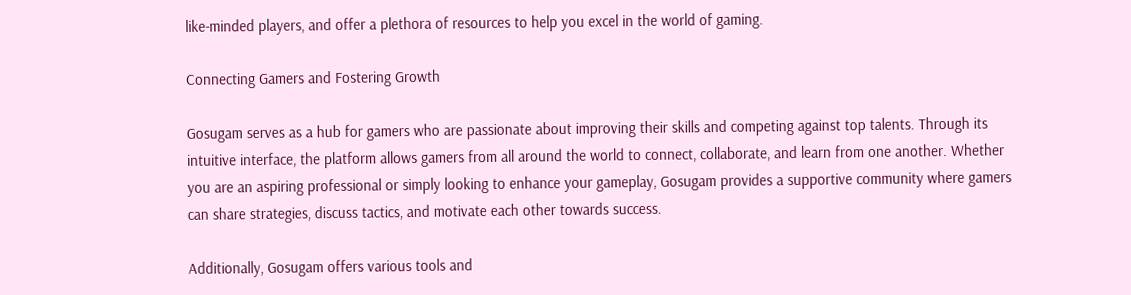like-minded players, and offer a plethora of resources to help you excel in the world of gaming.

Connecting Gamers and Fostering Growth

Gosugam serves as a hub for gamers who are passionate about improving their skills and competing against top talents. Through its intuitive interface, the platform allows gamers from all around the world to connect, collaborate, and learn from one another. Whether you are an aspiring professional or simply looking to enhance your gameplay, Gosugam provides a supportive community where gamers can share strategies, discuss tactics, and motivate each other towards success.

Additionally, Gosugam offers various tools and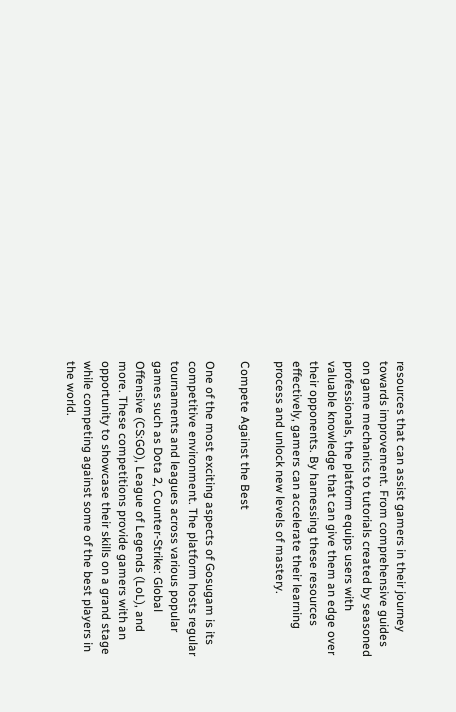resources that can assist gamers in their journey towards improvement. From comprehensive guides on game mechanics to tutorials created by seasoned professionals, the platform equips users with valuable knowledge that can give them an edge over their opponents. By harnessing these resources effectively, gamers can accelerate their learning process and unlock new levels of mastery.

Compete Against the Best

One of the most exciting aspects of Gosugam is its competitive environment. The platform hosts regular tournaments and leagues across various popular games such as Dota 2, Counter-Strike: Global Offensive (CS:GO), League of Legends (LoL), and more. These competitions provide gamers with an opportunity to showcase their skills on a grand stage while competing against some of the best players in the world.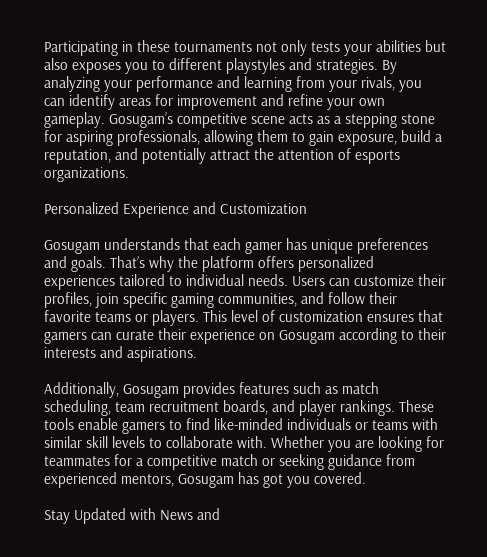Participating in these tournaments not only tests your abilities but also exposes you to different playstyles and strategies. By analyzing your performance and learning from your rivals, you can identify areas for improvement and refine your own gameplay. Gosugam’s competitive scene acts as a stepping stone for aspiring professionals, allowing them to gain exposure, build a reputation, and potentially attract the attention of esports organizations.

Personalized Experience and Customization

Gosugam understands that each gamer has unique preferences and goals. That’s why the platform offers personalized experiences tailored to individual needs. Users can customize their profiles, join specific gaming communities, and follow their favorite teams or players. This level of customization ensures that gamers can curate their experience on Gosugam according to their interests and aspirations.

Additionally, Gosugam provides features such as match scheduling, team recruitment boards, and player rankings. These tools enable gamers to find like-minded individuals or teams with similar skill levels to collaborate with. Whether you are looking for teammates for a competitive match or seeking guidance from experienced mentors, Gosugam has got you covered.

Stay Updated with News and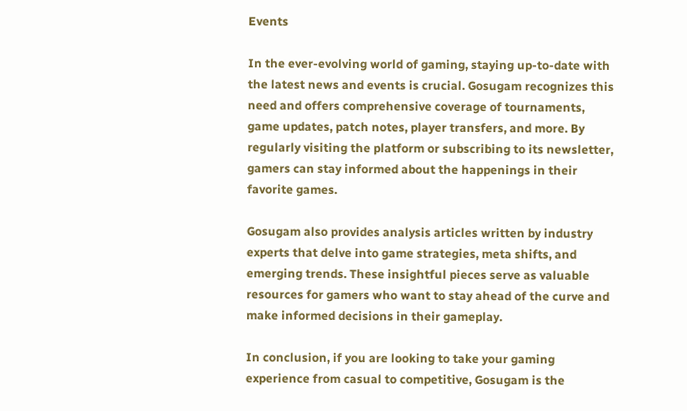Events

In the ever-evolving world of gaming, staying up-to-date with the latest news and events is crucial. Gosugam recognizes this need and offers comprehensive coverage of tournaments, game updates, patch notes, player transfers, and more. By regularly visiting the platform or subscribing to its newsletter, gamers can stay informed about the happenings in their favorite games.

Gosugam also provides analysis articles written by industry experts that delve into game strategies, meta shifts, and emerging trends. These insightful pieces serve as valuable resources for gamers who want to stay ahead of the curve and make informed decisions in their gameplay.

In conclusion, if you are looking to take your gaming experience from casual to competitive, Gosugam is the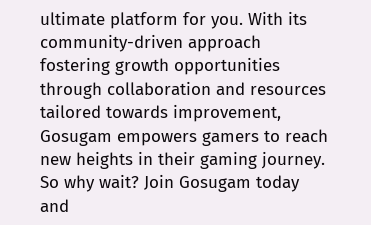ultimate platform for you. With its community-driven approach fostering growth opportunities through collaboration and resources tailored towards improvement, Gosugam empowers gamers to reach new heights in their gaming journey. So why wait? Join Gosugam today and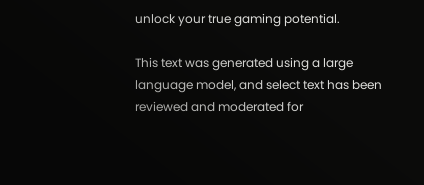unlock your true gaming potential.

This text was generated using a large language model, and select text has been reviewed and moderated for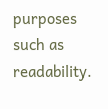purposes such as readability.